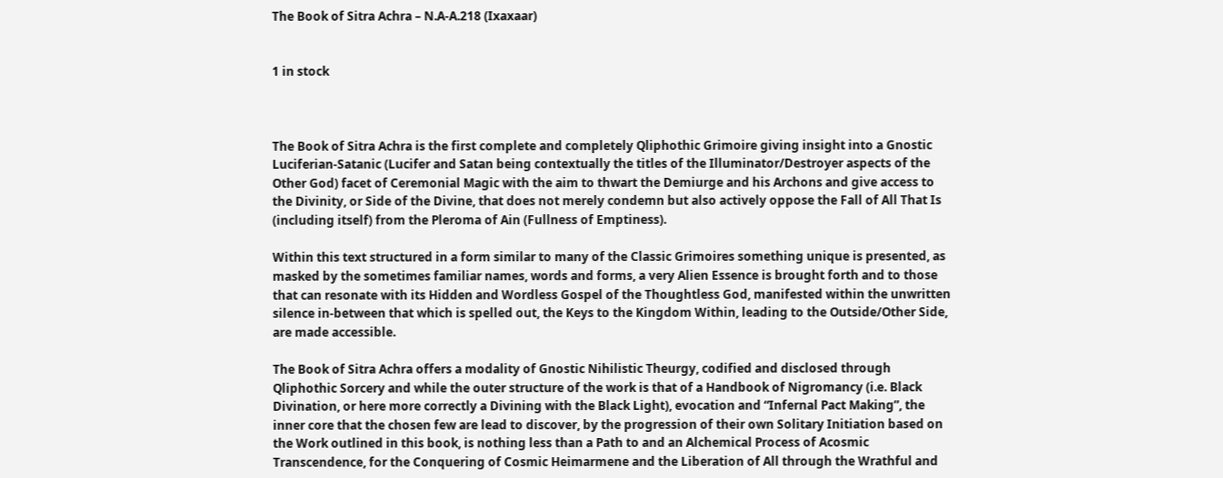The Book of Sitra Achra – N.A-A.218 (Ixaxaar)


1 in stock



The Book of Sitra Achra is the first complete and completely Qliphothic Grimoire giving insight into a Gnostic Luciferian-Satanic (Lucifer and Satan being contextually the titles of the Illuminator/Destroyer aspects of the Other God) facet of Ceremonial Magic with the aim to thwart the Demiurge and his Archons and give access to the Divinity, or Side of the Divine, that does not merely condemn but also actively oppose the Fall of All That Is (including itself) from the Pleroma of Ain (Fullness of Emptiness).

Within this text structured in a form similar to many of the Classic Grimoires something unique is presented, as masked by the sometimes familiar names, words and forms, a very Alien Essence is brought forth and to those that can resonate with its Hidden and Wordless Gospel of the Thoughtless God, manifested within the unwritten silence in-between that which is spelled out, the Keys to the Kingdom Within, leading to the Outside/Other Side, are made accessible.

The Book of Sitra Achra offers a modality of Gnostic Nihilistic Theurgy, codified and disclosed through Qliphothic Sorcery and while the outer structure of the work is that of a Handbook of Nigromancy (i.e. Black Divination, or here more correctly a Divining with the Black Light), evocation and “Infernal Pact Making”, the inner core that the chosen few are lead to discover, by the progression of their own Solitary Initiation based on the Work outlined in this book, is nothing less than a Path to and an Alchemical Process of Acosmic Transcendence, for the Conquering of Cosmic Heimarmene and the Liberation of All through the Wrathful and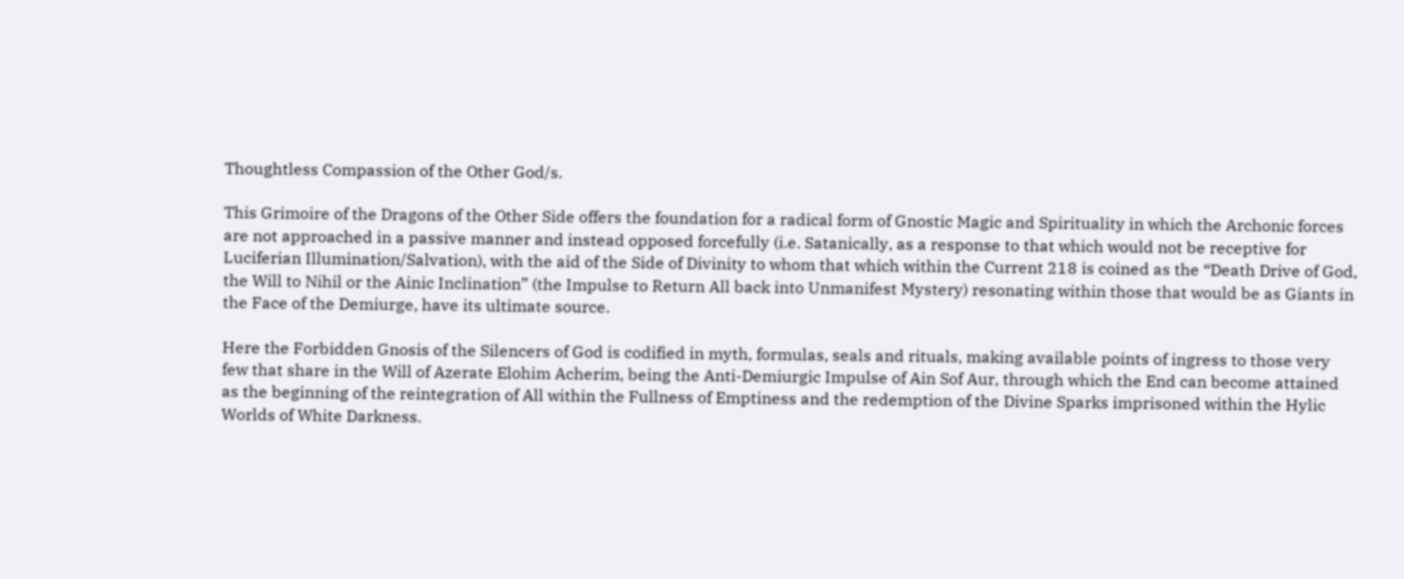Thoughtless Compassion of the Other God/s.

This Grimoire of the Dragons of the Other Side offers the foundation for a radical form of Gnostic Magic and Spirituality in which the Archonic forces are not approached in a passive manner and instead opposed forcefully (i.e. Satanically, as a response to that which would not be receptive for Luciferian Illumination/Salvation), with the aid of the Side of Divinity to whom that which within the Current 218 is coined as the “Death Drive of God, the Will to Nihil or the Ainic Inclination” (the Impulse to Return All back into Unmanifest Mystery) resonating within those that would be as Giants in the Face of the Demiurge, have its ultimate source.

Here the Forbidden Gnosis of the Silencers of God is codified in myth, formulas, seals and rituals, making available points of ingress to those very few that share in the Will of Azerate Elohim Acherim, being the Anti-Demiurgic Impulse of Ain Sof Aur, through which the End can become attained as the beginning of the reintegration of All within the Fullness of Emptiness and the redemption of the Divine Sparks imprisoned within the Hylic Worlds of White Darkness.